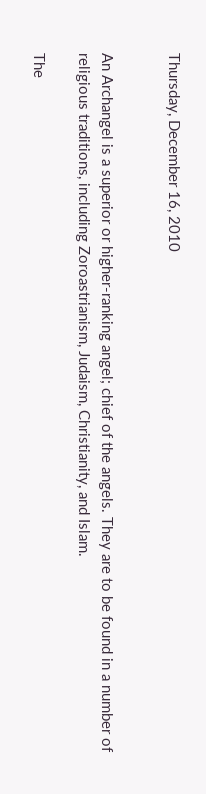Thursday, December 16, 2010


An Archangel is a superior or higher-ranking angel; chief of the angels. They are to be found in a number of religious traditions, including Zoroastrianism, Judaism, Christianity, and Islam.

The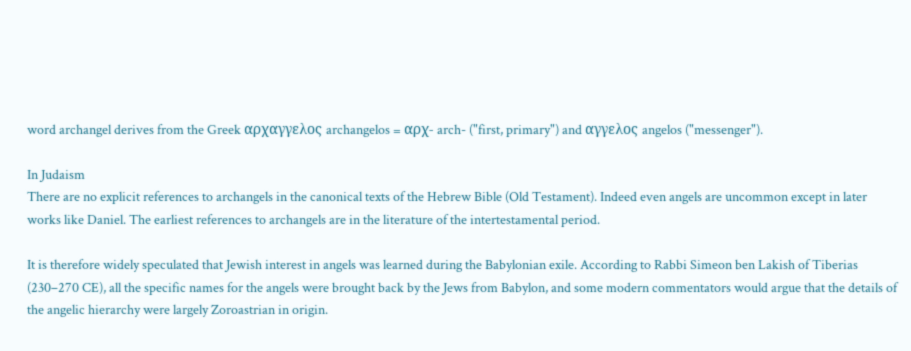word archangel derives from the Greek αρχαγγελος archangelos = αρχ- arch- ("first, primary") and αγγελος angelos ("messenger").

In Judaism
There are no explicit references to archangels in the canonical texts of the Hebrew Bible (Old Testament). Indeed even angels are uncommon except in later works like Daniel. The earliest references to archangels are in the literature of the intertestamental period.

It is therefore widely speculated that Jewish interest in angels was learned during the Babylonian exile. According to Rabbi Simeon ben Lakish of Tiberias (230–270 CE), all the specific names for the angels were brought back by the Jews from Babylon, and some modern commentators would argue that the details of the angelic hierarchy were largely Zoroastrian in origin.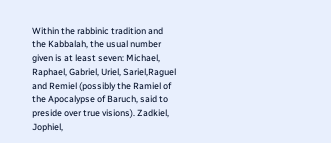Within the rabbinic tradition and the Kabbalah, the usual number given is at least seven: Michael, Raphael, Gabriel, Uriel, Sariel,Raguel and Remiel (possibly the Ramiel of the Apocalypse of Baruch, said to preside over true visions). Zadkiel, Jophiel,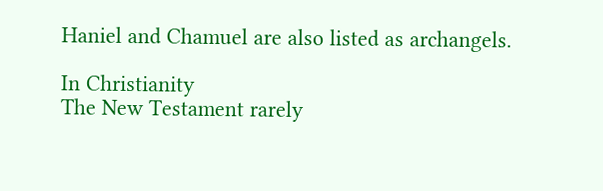Haniel and Chamuel are also listed as archangels.

In Christianity
The New Testament rarely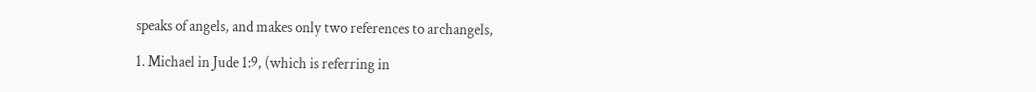speaks of angels, and makes only two references to archangels,

1. Michael in Jude 1:9, (which is referring in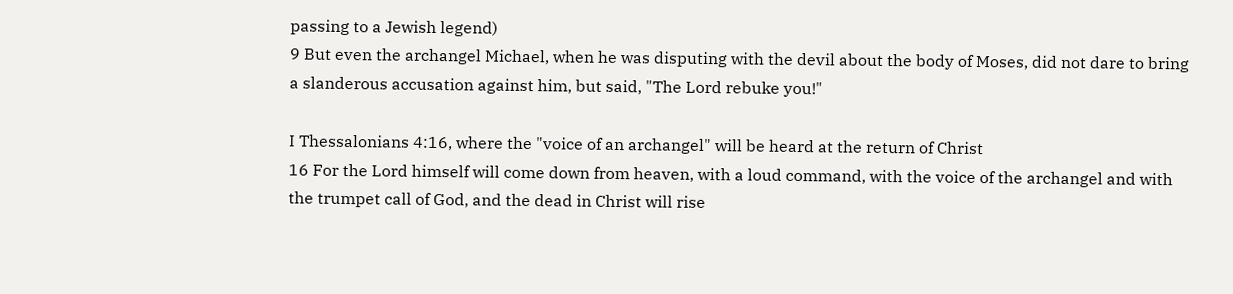passing to a Jewish legend)
9 But even the archangel Michael, when he was disputing with the devil about the body of Moses, did not dare to bring a slanderous accusation against him, but said, "The Lord rebuke you!"

I Thessalonians 4:16, where the "voice of an archangel" will be heard at the return of Christ
16 For the Lord himself will come down from heaven, with a loud command, with the voice of the archangel and with the trumpet call of God, and the dead in Christ will rise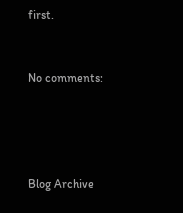first.


No comments:




Blog Archive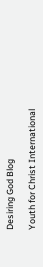Desiring God Blog

Youth for Christ International